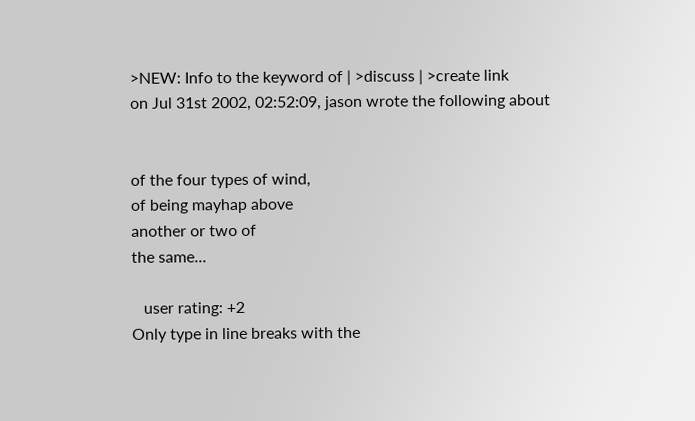>NEW: Info to the keyword of | >discuss | >create link
on Jul 31st 2002, 02:52:09, jason wrote the following about


of the four types of wind,
of being mayhap above
another or two of
the same...

   user rating: +2
Only type in line breaks with the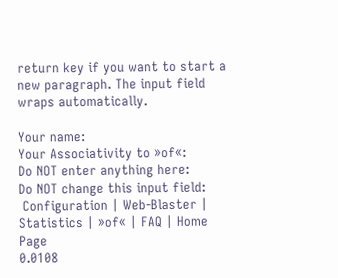return key if you want to start a new paragraph. The input field wraps automatically.

Your name:
Your Associativity to »of«:
Do NOT enter anything here:
Do NOT change this input field:
 Configuration | Web-Blaster | Statistics | »of« | FAQ | Home Page
0.0108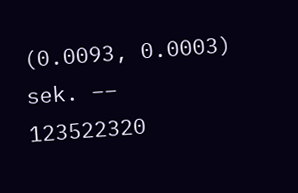(0.0093, 0.0003) sek. –– 123522320